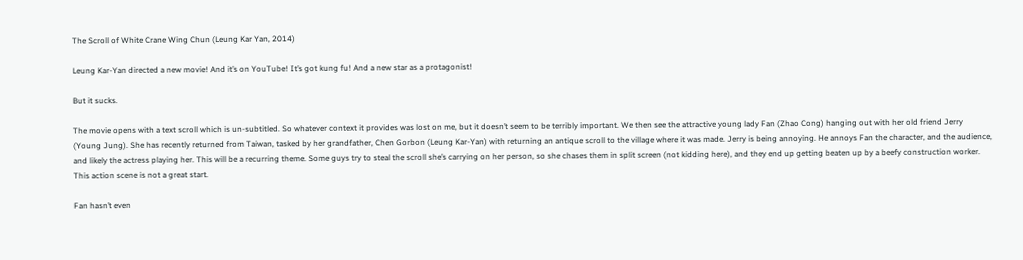The Scroll of White Crane Wing Chun (Leung Kar Yan, 2014)

Leung Kar-Yan directed a new movie! And it’s on YouTube! It’s got kung fu! And a new star as a protagonist!

But it sucks.

The movie opens with a text scroll which is un-subtitled. So whatever context it provides was lost on me, but it doesn’t seem to be terribly important. We then see the attractive young lady Fan (Zhao Cong) hanging out with her old friend Jerry (Young Jung). She has recently returned from Taiwan, tasked by her grandfather, Chen Gorbon (Leung Kar-Yan) with returning an antique scroll to the village where it was made. Jerry is being annoying. He annoys Fan the character, and the audience, and likely the actress playing her. This will be a recurring theme. Some guys try to steal the scroll she’s carrying on her person, so she chases them in split screen (not kidding here), and they end up getting beaten up by a beefy construction worker. This action scene is not a great start.

Fan hasn’t even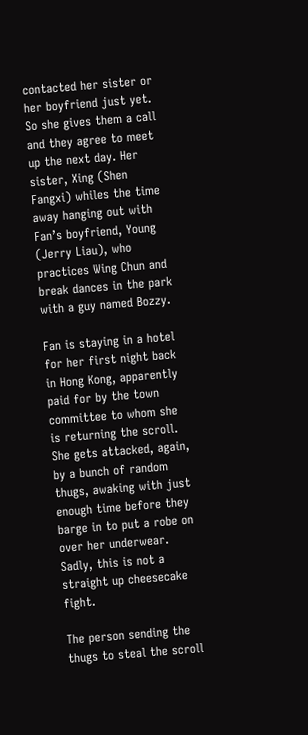contacted her sister or her boyfriend just yet. So she gives them a call and they agree to meet up the next day. Her sister, Xing (Shen Fangxi) whiles the time away hanging out with Fan’s boyfriend, Young (Jerry Liau), who practices Wing Chun and break dances in the park with a guy named Bozzy.

Fan is staying in a hotel for her first night back in Hong Kong, apparently paid for by the town committee to whom she is returning the scroll. She gets attacked, again, by a bunch of random thugs, awaking with just enough time before they barge in to put a robe on over her underwear. Sadly, this is not a straight up cheesecake fight.

The person sending the thugs to steal the scroll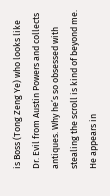is Boss (Tong Zeng Ye) who looks like Dr. Evil from Austin Powers and collects antiques. Why he’s so obsessed with stealing the scroll is kind of beyond me. He appears in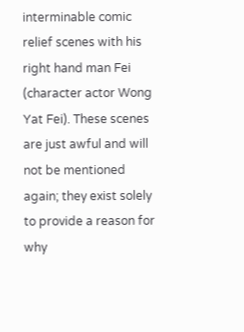interminable comic relief scenes with his right hand man Fei (character actor Wong Yat Fei). These scenes are just awful and will not be mentioned again; they exist solely to provide a reason for why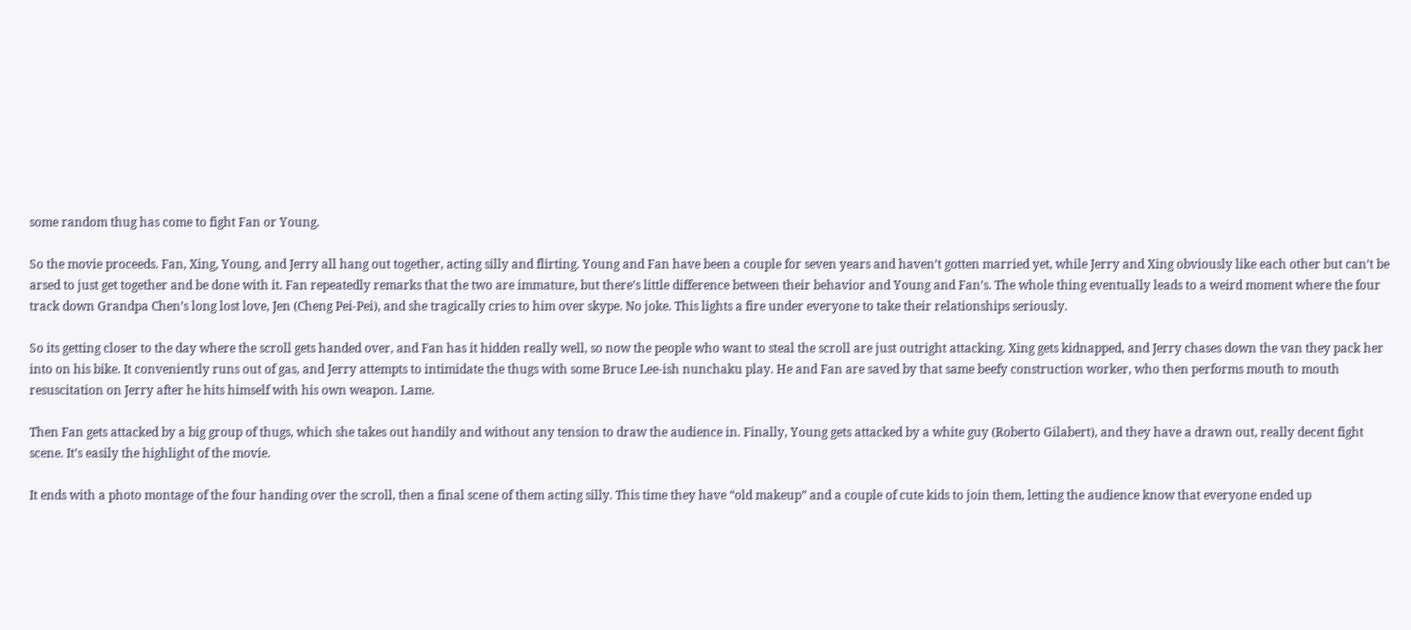some random thug has come to fight Fan or Young.

So the movie proceeds. Fan, Xing, Young, and Jerry all hang out together, acting silly and flirting. Young and Fan have been a couple for seven years and haven’t gotten married yet, while Jerry and Xing obviously like each other but can’t be arsed to just get together and be done with it. Fan repeatedly remarks that the two are immature, but there’s little difference between their behavior and Young and Fan’s. The whole thing eventually leads to a weird moment where the four track down Grandpa Chen’s long lost love, Jen (Cheng Pei-Pei), and she tragically cries to him over skype. No joke. This lights a fire under everyone to take their relationships seriously.

So its getting closer to the day where the scroll gets handed over, and Fan has it hidden really well, so now the people who want to steal the scroll are just outright attacking. Xing gets kidnapped, and Jerry chases down the van they pack her into on his bike. It conveniently runs out of gas, and Jerry attempts to intimidate the thugs with some Bruce Lee-ish nunchaku play. He and Fan are saved by that same beefy construction worker, who then performs mouth to mouth resuscitation on Jerry after he hits himself with his own weapon. Lame.

Then Fan gets attacked by a big group of thugs, which she takes out handily and without any tension to draw the audience in. Finally, Young gets attacked by a white guy (Roberto Gilabert), and they have a drawn out, really decent fight scene. It’s easily the highlight of the movie.

It ends with a photo montage of the four handing over the scroll, then a final scene of them acting silly. This time they have “old makeup” and a couple of cute kids to join them, letting the audience know that everyone ended up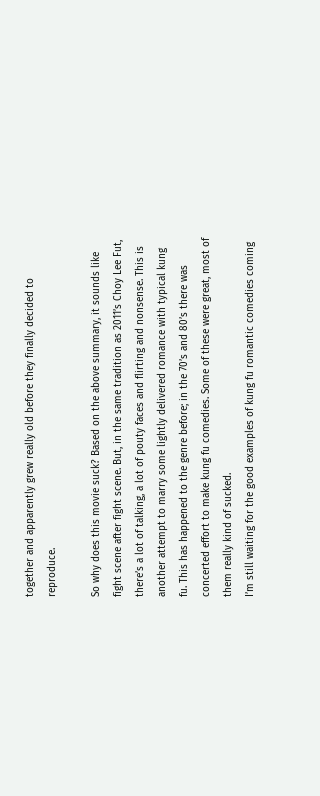together and apparently grew really old before they finally decided to reproduce.

So why does this movie suck? Based on the above summary, it sounds like fight scene after fight scene. But, in the same tradition as 2011’s Choy Lee Fut, there’s a lot of talking, a lot of pouty faces and flirting and nonsense. This is another attempt to marry some lightly delivered romance with typical kung fu. This has happened to the genre before; in the 70’s and 80’s there was concerted effort to make kung fu comedies. Some of these were great, most of them really kind of sucked.
I’m still waiting for the good examples of kung fu romantic comedies coming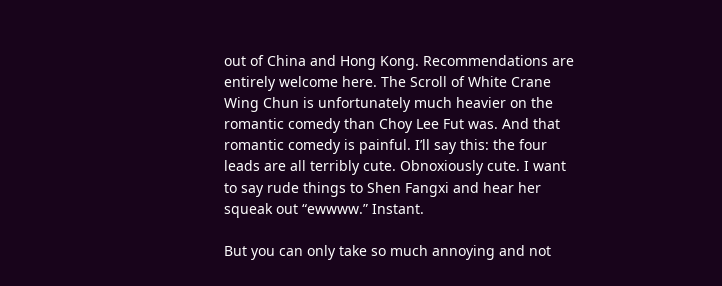out of China and Hong Kong. Recommendations are entirely welcome here. The Scroll of White Crane Wing Chun is unfortunately much heavier on the romantic comedy than Choy Lee Fut was. And that romantic comedy is painful. I’ll say this: the four leads are all terribly cute. Obnoxiously cute. I want to say rude things to Shen Fangxi and hear her squeak out “ewwww.” Instant.

But you can only take so much annoying and not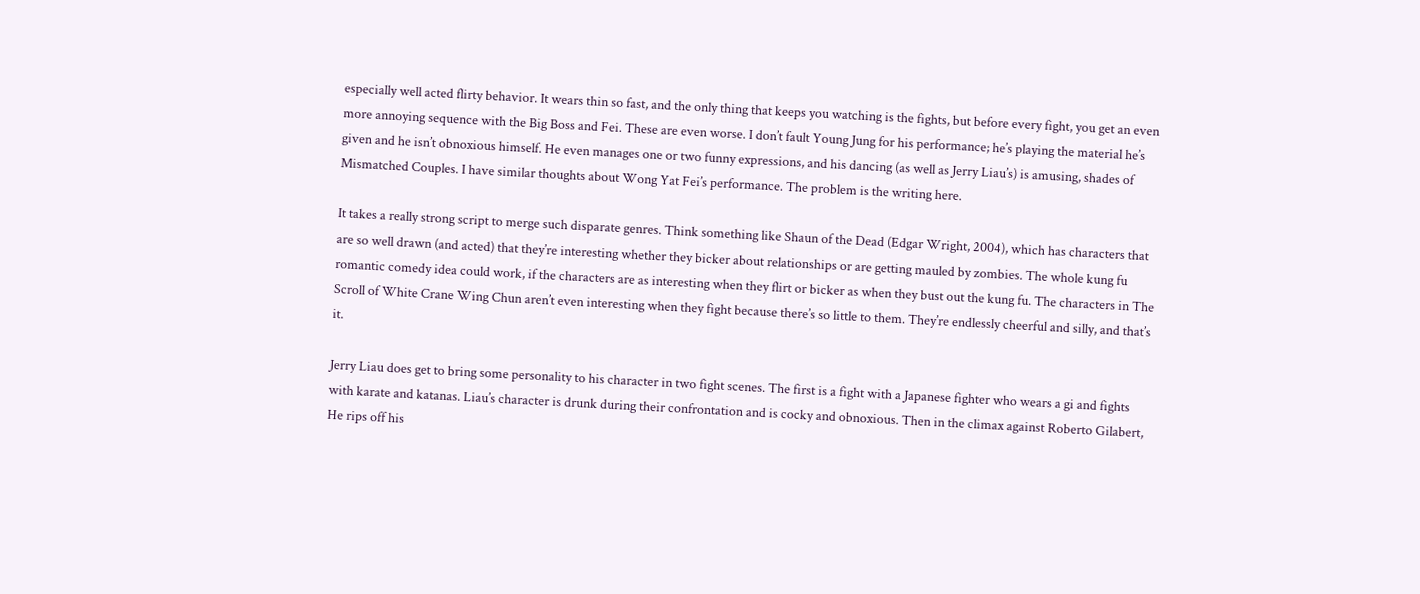especially well acted flirty behavior. It wears thin so fast, and the only thing that keeps you watching is the fights, but before every fight, you get an even more annoying sequence with the Big Boss and Fei. These are even worse. I don’t fault Young Jung for his performance; he’s playing the material he’s given and he isn’t obnoxious himself. He even manages one or two funny expressions, and his dancing (as well as Jerry Liau’s) is amusing, shades of Mismatched Couples. I have similar thoughts about Wong Yat Fei’s performance. The problem is the writing here.

It takes a really strong script to merge such disparate genres. Think something like Shaun of the Dead (Edgar Wright, 2004), which has characters that are so well drawn (and acted) that they’re interesting whether they bicker about relationships or are getting mauled by zombies. The whole kung fu romantic comedy idea could work, if the characters are as interesting when they flirt or bicker as when they bust out the kung fu. The characters in The Scroll of White Crane Wing Chun aren’t even interesting when they fight because there’s so little to them. They’re endlessly cheerful and silly, and that’s it.

Jerry Liau does get to bring some personality to his character in two fight scenes. The first is a fight with a Japanese fighter who wears a gi and fights with karate and katanas. Liau’s character is drunk during their confrontation and is cocky and obnoxious. Then in the climax against Roberto Gilabert, He rips off his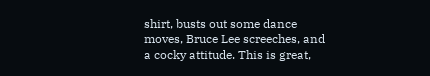shirt, busts out some dance moves, Bruce Lee screeches, and a cocky attitude. This is great,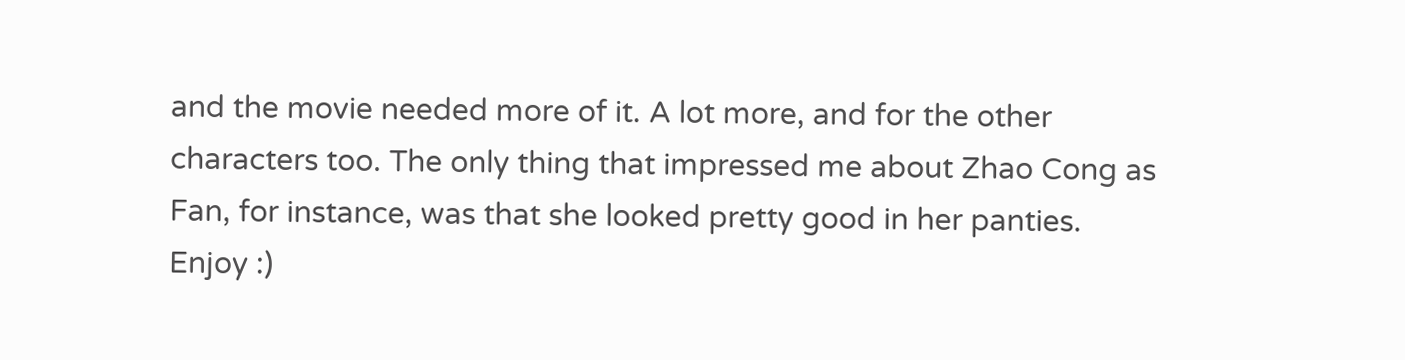and the movie needed more of it. A lot more, and for the other characters too. The only thing that impressed me about Zhao Cong as Fan, for instance, was that she looked pretty good in her panties.
Enjoy :)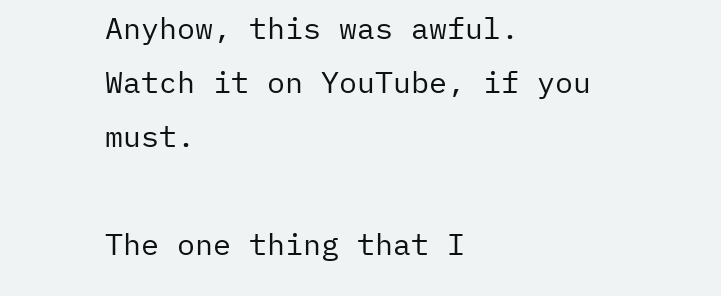Anyhow, this was awful. Watch it on YouTube, if you must.

The one thing that I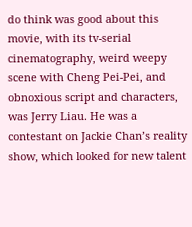do think was good about this movie, with its tv-serial cinematography, weird weepy scene with Cheng Pei-Pei, and obnoxious script and characters, was Jerry Liau. He was a contestant on Jackie Chan’s reality show, which looked for new talent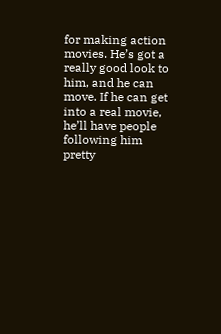for making action movies. He’s got a really good look to him, and he can move. If he can get into a real movie, he’ll have people following him pretty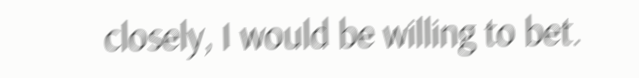closely, I would be willing to bet.